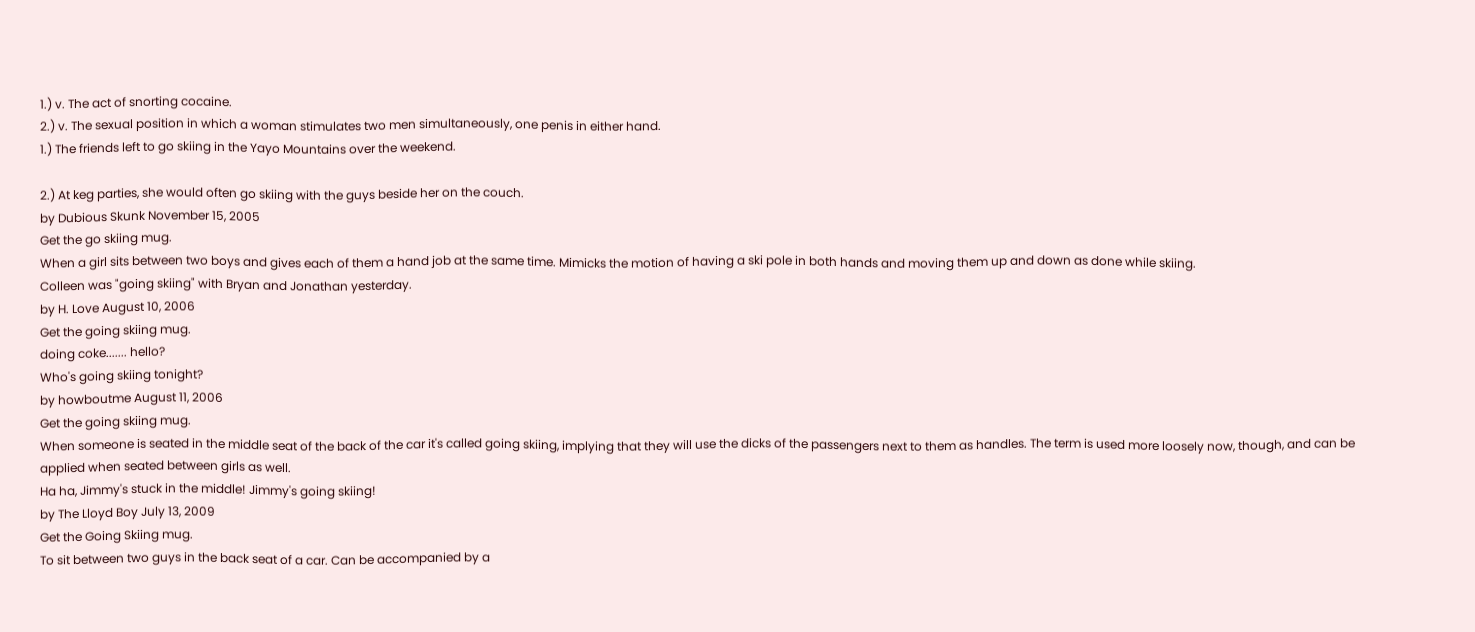1.) v. The act of snorting cocaine.
2.) v. The sexual position in which a woman stimulates two men simultaneously, one penis in either hand.
1.) The friends left to go skiing in the Yayo Mountains over the weekend.

2.) At keg parties, she would often go skiing with the guys beside her on the couch.
by Dubious Skunk November 15, 2005
Get the go skiing mug.
When a girl sits between two boys and gives each of them a hand job at the same time. Mimicks the motion of having a ski pole in both hands and moving them up and down as done while skiing.
Colleen was "going skiing" with Bryan and Jonathan yesterday.
by H. Love August 10, 2006
Get the going skiing mug.
doing coke....... hello?
Who's going skiing tonight?
by howboutme August 11, 2006
Get the going skiing mug.
When someone is seated in the middle seat of the back of the car it's called going skiing, implying that they will use the dicks of the passengers next to them as handles. The term is used more loosely now, though, and can be applied when seated between girls as well.
Ha ha, Jimmy's stuck in the middle! Jimmy's going skiing!
by The Lloyd Boy July 13, 2009
Get the Going Skiing mug.
To sit between two guys in the back seat of a car. Can be accompanied by a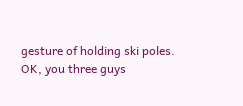gesture of holding ski poles.
OK, you three guys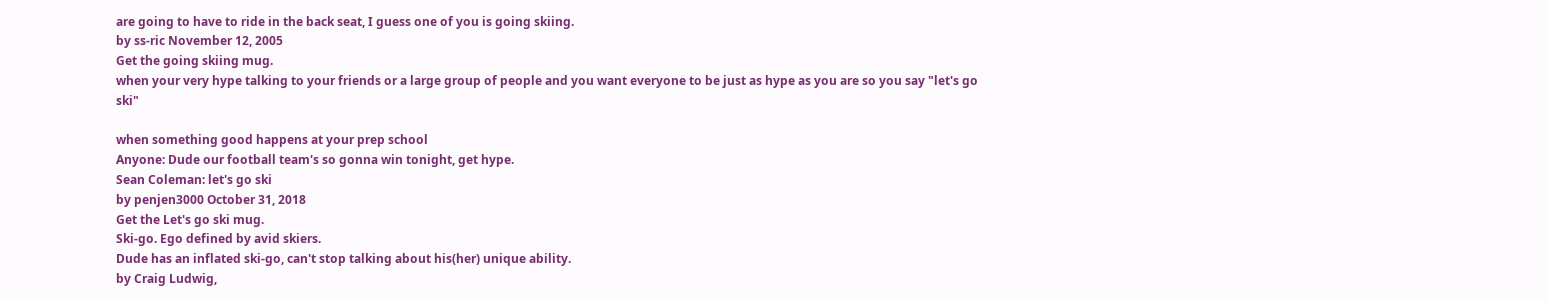are going to have to ride in the back seat, I guess one of you is going skiing.
by ss-ric November 12, 2005
Get the going skiing mug.
when your very hype talking to your friends or a large group of people and you want everyone to be just as hype as you are so you say "let's go ski"

when something good happens at your prep school
Anyone: Dude our football team's so gonna win tonight, get hype.
Sean Coleman: let's go ski
by penjen3000 October 31, 2018
Get the Let's go ski mug.
Ski-go. Ego defined by avid skiers.
Dude has an inflated ski-go, can't stop talking about his(her) unique ability.
by Craig Ludwig,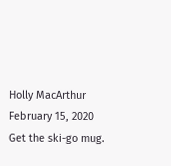Holly MacArthur February 15, 2020
Get the ski-go mug.